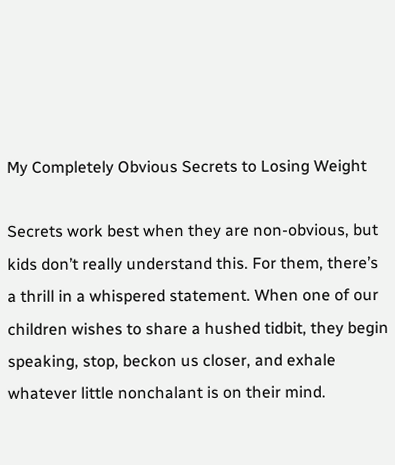My Completely Obvious Secrets to Losing Weight

Secrets work best when they are non-obvious, but kids don’t really understand this. For them, there’s a thrill in a whispered statement. When one of our children wishes to share a hushed tidbit, they begin speaking, stop, beckon us closer, and exhale whatever little nonchalant is on their mind.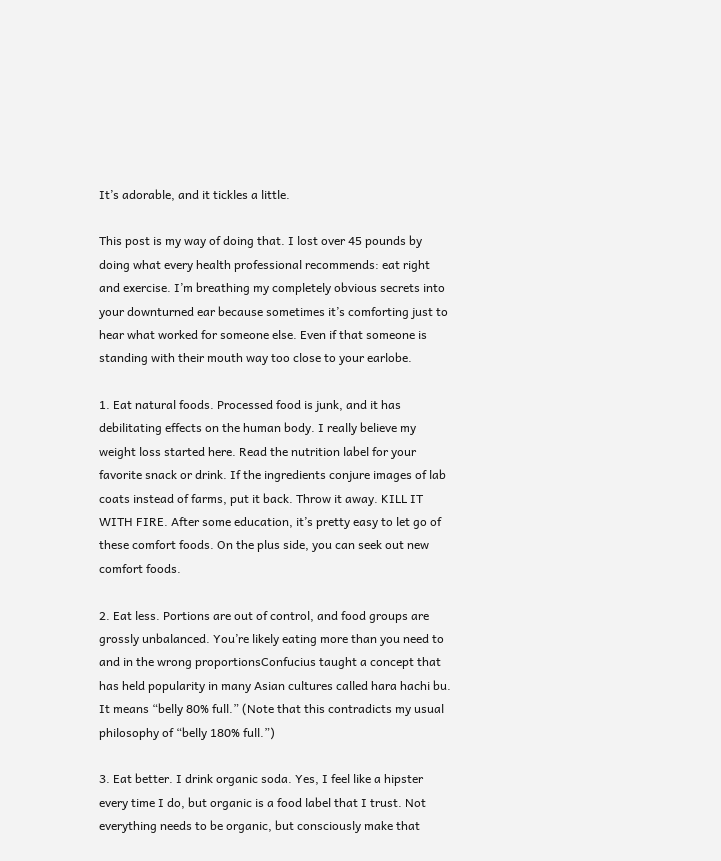It’s adorable, and it tickles a little.

This post is my way of doing that. I lost over 45 pounds by doing what every health professional recommends: eat right and exercise. I’m breathing my completely obvious secrets into your downturned ear because sometimes it’s comforting just to hear what worked for someone else. Even if that someone is standing with their mouth way too close to your earlobe.

1. Eat natural foods. Processed food is junk, and it has debilitating effects on the human body. I really believe my weight loss started here. Read the nutrition label for your favorite snack or drink. If the ingredients conjure images of lab coats instead of farms, put it back. Throw it away. KILL IT WITH FIRE. After some education, it’s pretty easy to let go of these comfort foods. On the plus side, you can seek out new comfort foods.

2. Eat less. Portions are out of control, and food groups are grossly unbalanced. You’re likely eating more than you need to and in the wrong proportionsConfucius taught a concept that has held popularity in many Asian cultures called hara hachi bu. It means “belly 80% full.” (Note that this contradicts my usual philosophy of “belly 180% full.”)

3. Eat better. I drink organic soda. Yes, I feel like a hipster every time I do, but organic is a food label that I trust. Not everything needs to be organic, but consciously make that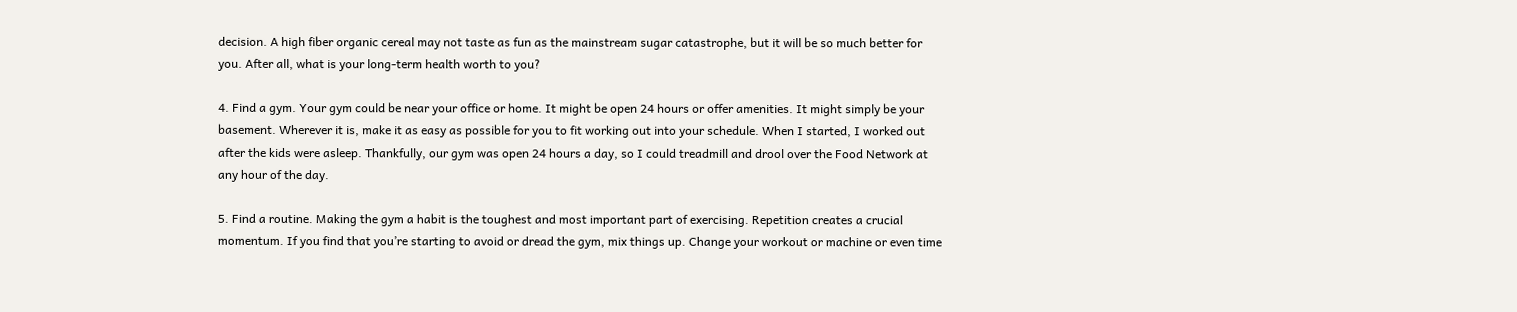decision. A high fiber organic cereal may not taste as fun as the mainstream sugar catastrophe, but it will be so much better for you. After all, what is your long-term health worth to you?

4. Find a gym. Your gym could be near your office or home. It might be open 24 hours or offer amenities. It might simply be your basement. Wherever it is, make it as easy as possible for you to fit working out into your schedule. When I started, I worked out after the kids were asleep. Thankfully, our gym was open 24 hours a day, so I could treadmill and drool over the Food Network at any hour of the day.

5. Find a routine. Making the gym a habit is the toughest and most important part of exercising. Repetition creates a crucial momentum. If you find that you’re starting to avoid or dread the gym, mix things up. Change your workout or machine or even time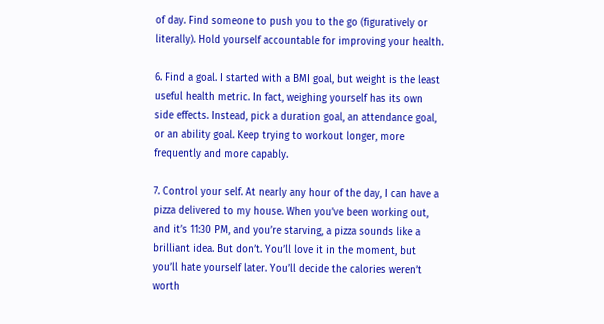of day. Find someone to push you to the go (figuratively or literally). Hold yourself accountable for improving your health.

6. Find a goal. I started with a BMI goal, but weight is the least useful health metric. In fact, weighing yourself has its own side effects. Instead, pick a duration goal, an attendance goal, or an ability goal. Keep trying to workout longer, more frequently and more capably.

7. Control your self. At nearly any hour of the day, I can have a pizza delivered to my house. When you’ve been working out, and it’s 11:30 PM, and you’re starving, a pizza sounds like a brilliant idea. But don’t. You’ll love it in the moment, but you’ll hate yourself later. You’ll decide the calories weren’t worth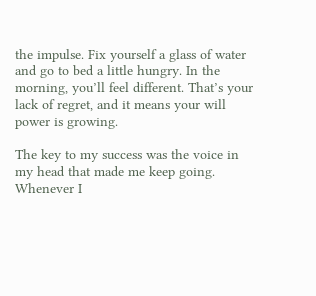the impulse. Fix yourself a glass of water and go to bed a little hungry. In the morning, you’ll feel different. That’s your lack of regret, and it means your will power is growing.

The key to my success was the voice in my head that made me keep going. Whenever I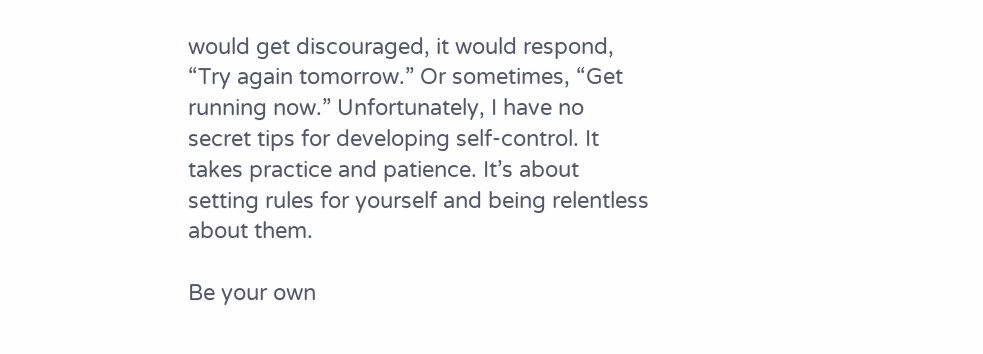would get discouraged, it would respond, “Try again tomorrow.” Or sometimes, “Get running now.” Unfortunately, I have no secret tips for developing self-control. It takes practice and patience. It’s about setting rules for yourself and being relentless about them.

Be your own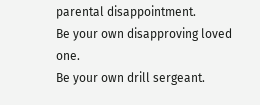parental disappointment.
Be your own disapproving loved one.
Be your own drill sergeant.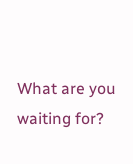What are you waiting for?